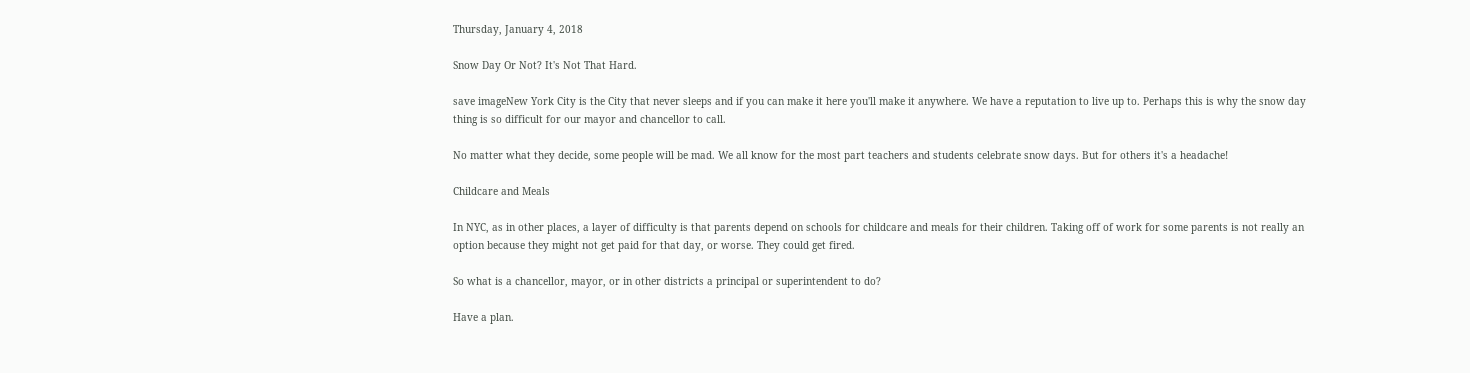Thursday, January 4, 2018

Snow Day Or Not? It's Not That Hard.

save imageNew York City is the City that never sleeps and if you can make it here you'll make it anywhere. We have a reputation to live up to. Perhaps this is why the snow day thing is so difficult for our mayor and chancellor to call.

No matter what they decide, some people will be mad. We all know for the most part teachers and students celebrate snow days. But for others it's a headache!

Childcare and Meals

In NYC, as in other places, a layer of difficulty is that parents depend on schools for childcare and meals for their children. Taking off of work for some parents is not really an option because they might not get paid for that day, or worse. They could get fired.

So what is a chancellor, mayor, or in other districts a principal or superintendent to do?

Have a plan.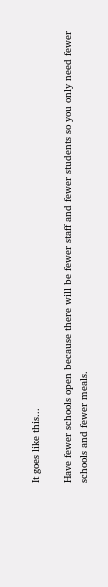It goes like this...

Have fewer schools open because there will be fewer staff and fewer students so you only need fewer schools and fewer meals.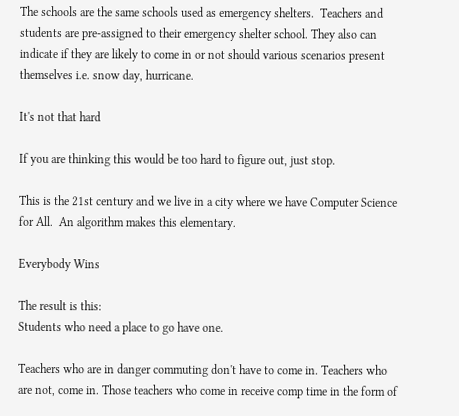The schools are the same schools used as emergency shelters.  Teachers and students are pre-assigned to their emergency shelter school. They also can indicate if they are likely to come in or not should various scenarios present themselves i.e. snow day, hurricane.

It's not that hard

If you are thinking this would be too hard to figure out, just stop.

This is the 21st century and we live in a city where we have Computer Science for All.  An algorithm makes this elementary.

Everybody Wins

The result is this:
Students who need a place to go have one.

Teachers who are in danger commuting don't have to come in. Teachers who are not, come in. Those teachers who come in receive comp time in the form of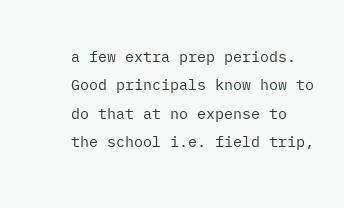a few extra prep periods. Good principals know how to do that at no expense to the school i.e. field trip,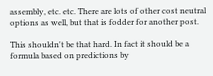assembly, etc. etc. There are lots of other cost neutral options as well, but that is fodder for another post.

This shouldn't be that hard. In fact it should be a formula based on predictions by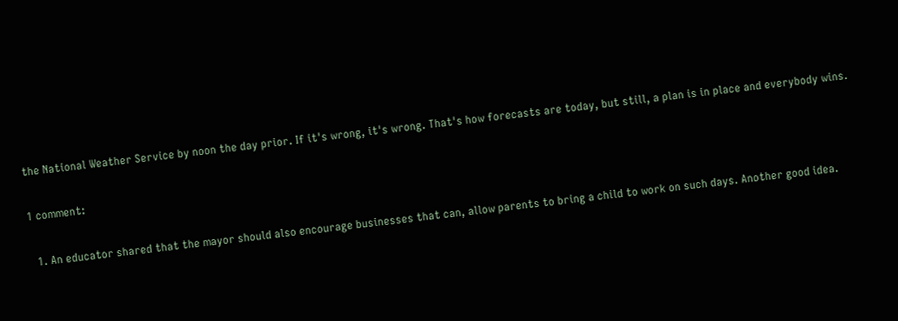the National Weather Service by noon the day prior. If it's wrong, it's wrong. That's how forecasts are today, but still, a plan is in place and everybody wins.

1 comment:

  1. An educator shared that the mayor should also encourage businesses that can, allow parents to bring a child to work on such days. Another good idea.